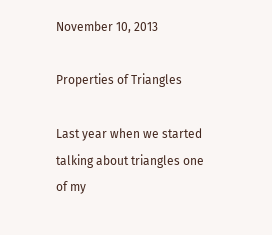November 10, 2013

Properties of Triangles

Last year when we started talking about triangles one of my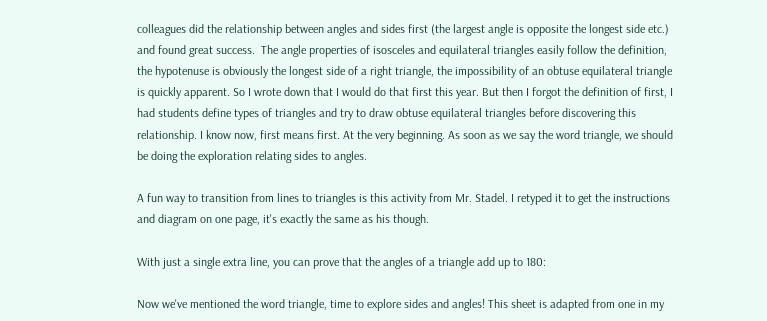colleagues did the relationship between angles and sides first (the largest angle is opposite the longest side etc.) and found great success.  The angle properties of isosceles and equilateral triangles easily follow the definition, the hypotenuse is obviously the longest side of a right triangle, the impossibility of an obtuse equilateral triangle is quickly apparent. So I wrote down that I would do that first this year. But then I forgot the definition of first, I had students define types of triangles and try to draw obtuse equilateral triangles before discovering this relationship. I know now, first means first. At the very beginning. As soon as we say the word triangle, we should be doing the exploration relating sides to angles.

A fun way to transition from lines to triangles is this activity from Mr. Stadel. I retyped it to get the instructions and diagram on one page, it's exactly the same as his though.

With just a single extra line, you can prove that the angles of a triangle add up to 180:

Now we've mentioned the word triangle, time to explore sides and angles! This sheet is adapted from one in my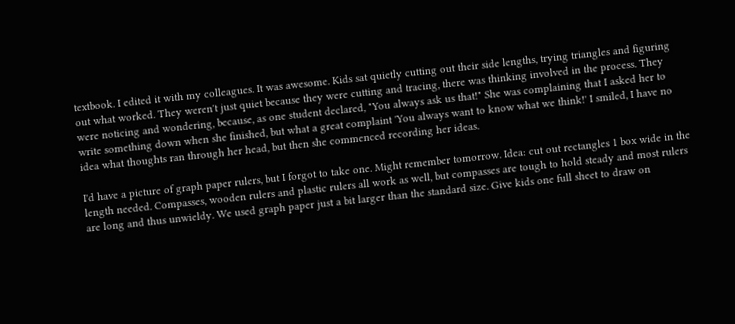textbook. I edited it with my colleagues. It was awesome. Kids sat quietly cutting out their side lengths, trying triangles and figuring out what worked. They weren't just quiet because they were cutting and tracing, there was thinking involved in the process. They were noticing and wondering, because, as one student declared, "You always ask us that!" She was complaining that I asked her to write something down when she finished, but what a great complaint 'You always want to know what we think!' I smiled, I have no idea what thoughts ran through her head, but then she commenced recording her ideas.

I'd have a picture of graph paper rulers, but I forgot to take one. Might remember tomorrow. Idea: cut out rectangles 1 box wide in the length needed. Compasses, wooden rulers and plastic rulers all work as well, but compasses are tough to hold steady and most rulers are long and thus unwieldy. We used graph paper just a bit larger than the standard size. Give kids one full sheet to draw on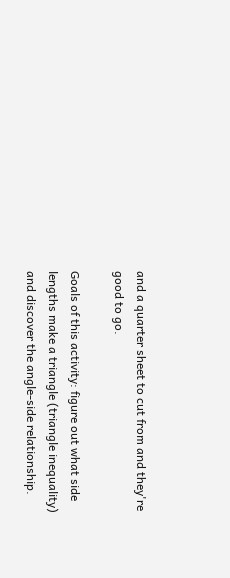and a quarter sheet to cut from and they're good to go.

Goals of this activity: figure out what side lengths make a triangle (triangle inequality) and discover the angle-side relationship.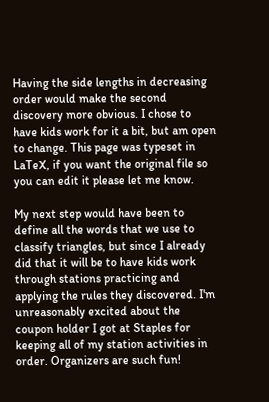Having the side lengths in decreasing order would make the second discovery more obvious. I chose to have kids work for it a bit, but am open to change. This page was typeset in LaTeX, if you want the original file so you can edit it please let me know.

My next step would have been to define all the words that we use to classify triangles, but since I already did that it will be to have kids work through stations practicing and applying the rules they discovered. I'm unreasonably excited about the coupon holder I got at Staples for keeping all of my station activities in order. Organizers are such fun!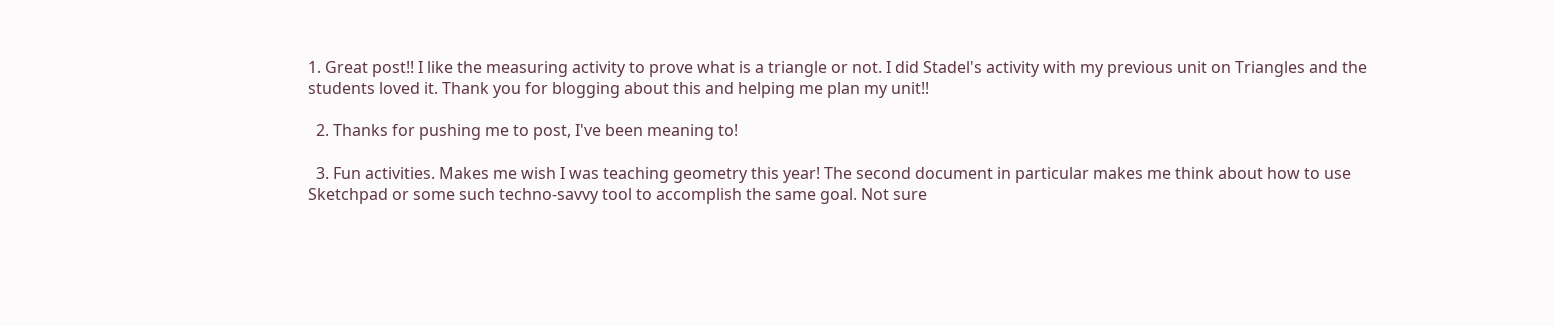1. Great post!! I like the measuring activity to prove what is a triangle or not. I did Stadel's activity with my previous unit on Triangles and the students loved it. Thank you for blogging about this and helping me plan my unit!!

  2. Thanks for pushing me to post, I've been meaning to!

  3. Fun activities. Makes me wish I was teaching geometry this year! The second document in particular makes me think about how to use Sketchpad or some such techno-savvy tool to accomplish the same goal. Not sure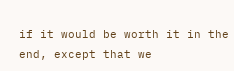if it would be worth it in the end, except that we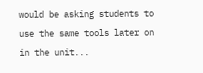would be asking students to use the same tools later on in the unit...